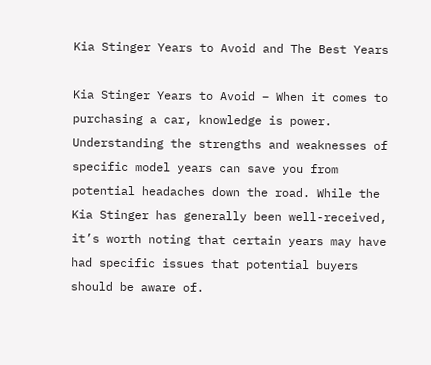Kia Stinger Years to Avoid and The Best Years

Kia Stinger Years to Avoid – When it comes to purchasing a car, knowledge is power. Understanding the strengths and weaknesses of specific model years can save you from potential headaches down the road. While the Kia Stinger has generally been well-received, it’s worth noting that certain years may have had specific issues that potential buyers should be aware of.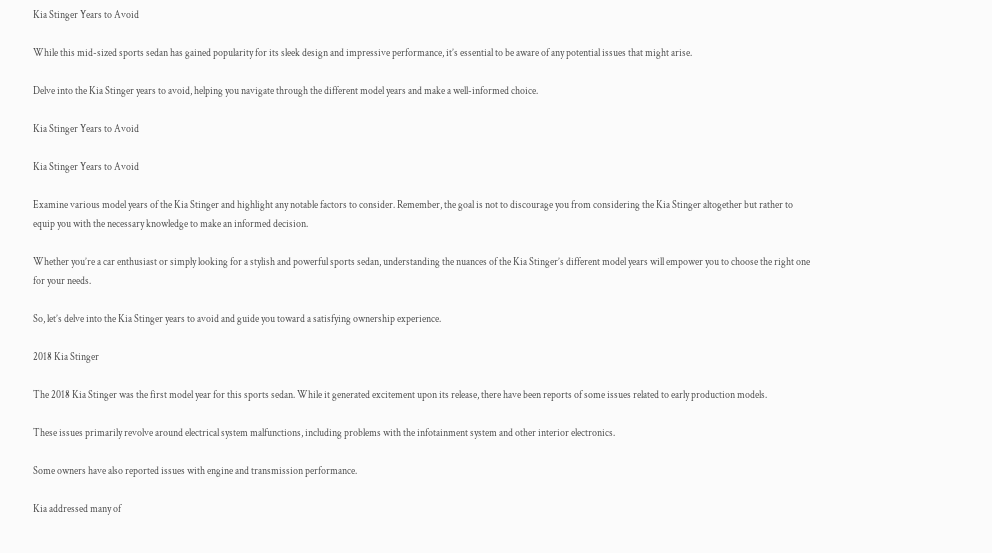Kia Stinger Years to Avoid

While this mid-sized sports sedan has gained popularity for its sleek design and impressive performance, it’s essential to be aware of any potential issues that might arise.

Delve into the Kia Stinger years to avoid, helping you navigate through the different model years and make a well-informed choice.

Kia Stinger Years to Avoid

Kia Stinger Years to Avoid

Examine various model years of the Kia Stinger and highlight any notable factors to consider. Remember, the goal is not to discourage you from considering the Kia Stinger altogether but rather to equip you with the necessary knowledge to make an informed decision.

Whether you’re a car enthusiast or simply looking for a stylish and powerful sports sedan, understanding the nuances of the Kia Stinger’s different model years will empower you to choose the right one for your needs.

So, let’s delve into the Kia Stinger years to avoid and guide you toward a satisfying ownership experience.

2018 Kia Stinger

The 2018 Kia Stinger was the first model year for this sports sedan. While it generated excitement upon its release, there have been reports of some issues related to early production models.

These issues primarily revolve around electrical system malfunctions, including problems with the infotainment system and other interior electronics.

Some owners have also reported issues with engine and transmission performance.

Kia addressed many of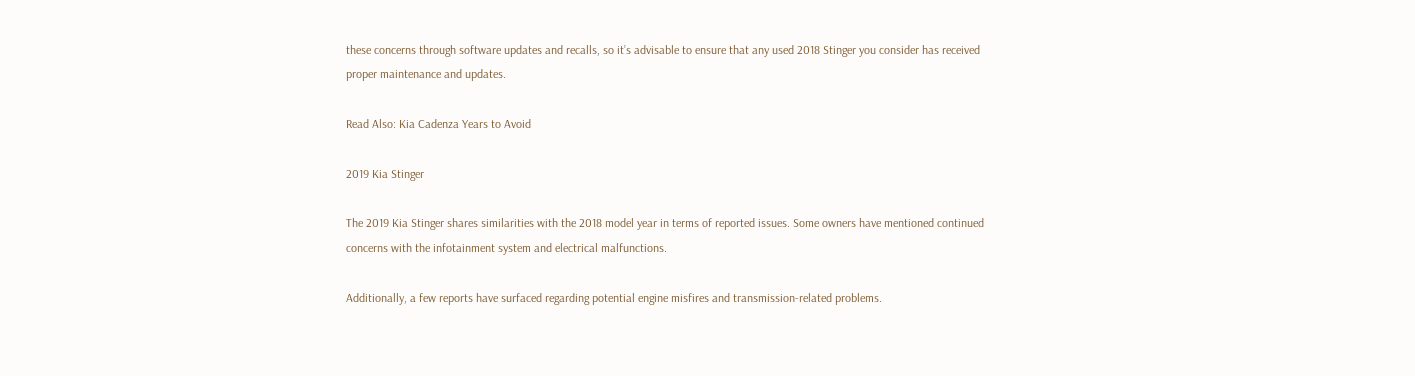these concerns through software updates and recalls, so it’s advisable to ensure that any used 2018 Stinger you consider has received proper maintenance and updates.

Read Also: Kia Cadenza Years to Avoid

2019 Kia Stinger

The 2019 Kia Stinger shares similarities with the 2018 model year in terms of reported issues. Some owners have mentioned continued concerns with the infotainment system and electrical malfunctions.

Additionally, a few reports have surfaced regarding potential engine misfires and transmission-related problems.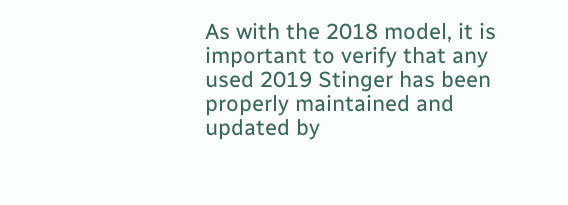As with the 2018 model, it is important to verify that any used 2019 Stinger has been properly maintained and updated by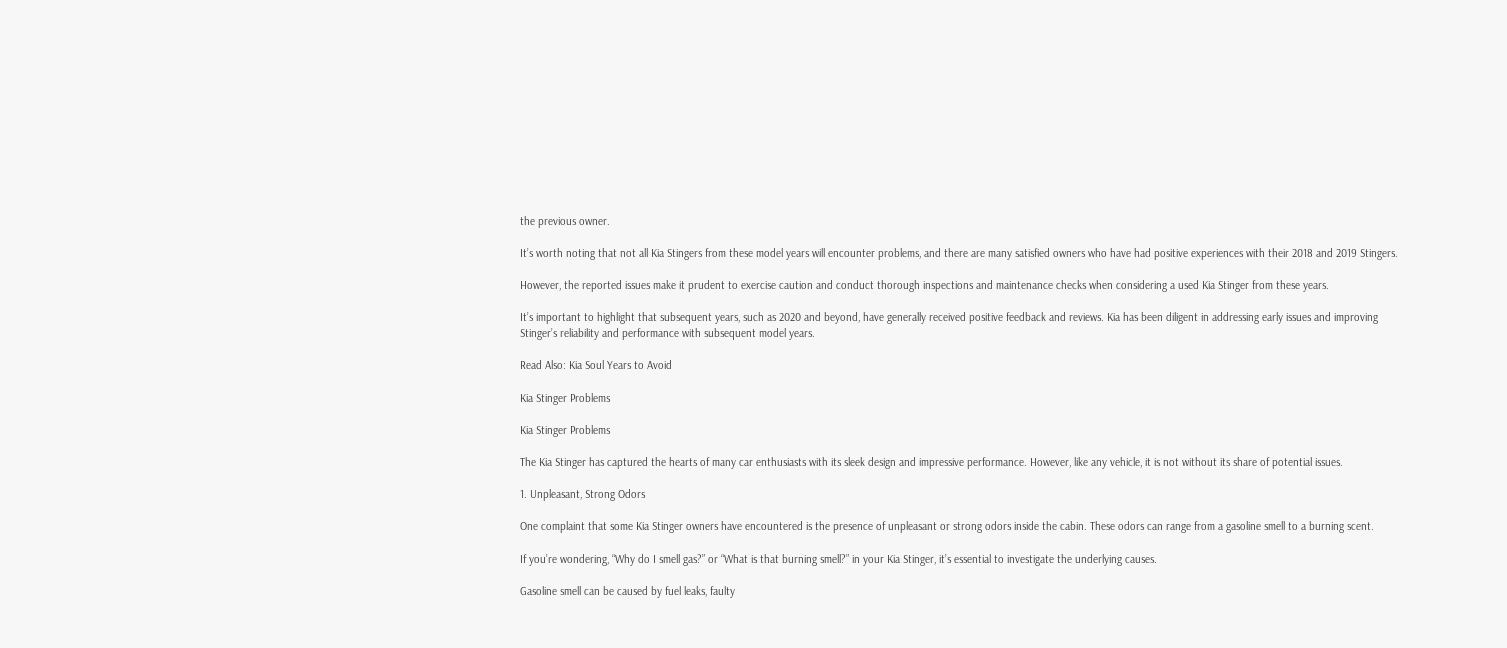the previous owner.

It’s worth noting that not all Kia Stingers from these model years will encounter problems, and there are many satisfied owners who have had positive experiences with their 2018 and 2019 Stingers.

However, the reported issues make it prudent to exercise caution and conduct thorough inspections and maintenance checks when considering a used Kia Stinger from these years.

It’s important to highlight that subsequent years, such as 2020 and beyond, have generally received positive feedback and reviews. Kia has been diligent in addressing early issues and improving Stinger’s reliability and performance with subsequent model years.

Read Also: Kia Soul Years to Avoid

Kia Stinger Problems

Kia Stinger Problems

The Kia Stinger has captured the hearts of many car enthusiasts with its sleek design and impressive performance. However, like any vehicle, it is not without its share of potential issues.

1. Unpleasant, Strong Odors

One complaint that some Kia Stinger owners have encountered is the presence of unpleasant or strong odors inside the cabin. These odors can range from a gasoline smell to a burning scent.

If you’re wondering, “Why do I smell gas?” or “What is that burning smell?” in your Kia Stinger, it’s essential to investigate the underlying causes.

Gasoline smell can be caused by fuel leaks, faulty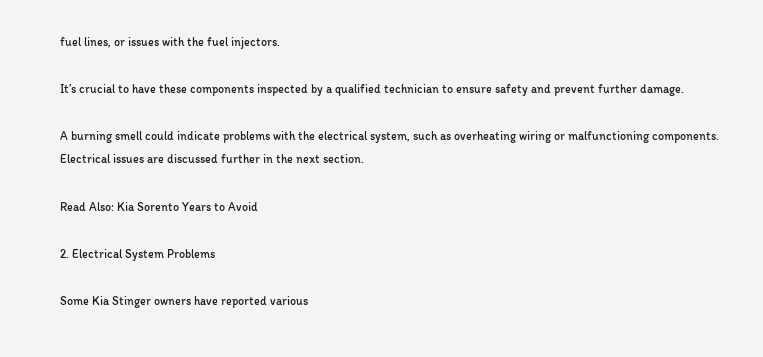fuel lines, or issues with the fuel injectors.

It’s crucial to have these components inspected by a qualified technician to ensure safety and prevent further damage.

A burning smell could indicate problems with the electrical system, such as overheating wiring or malfunctioning components. Electrical issues are discussed further in the next section.

Read Also: Kia Sorento Years to Avoid

2. Electrical System Problems

Some Kia Stinger owners have reported various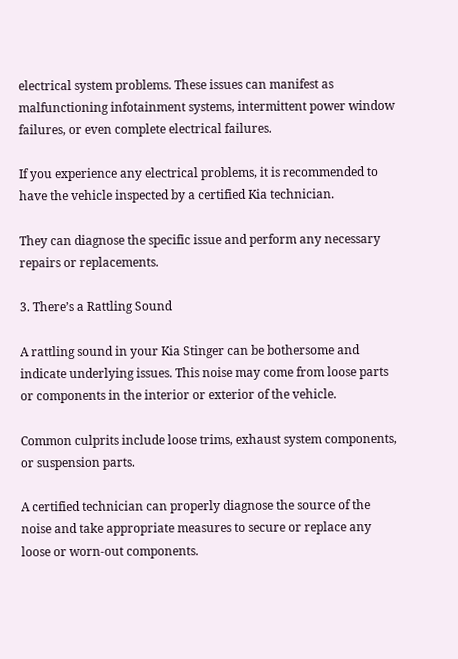electrical system problems. These issues can manifest as malfunctioning infotainment systems, intermittent power window failures, or even complete electrical failures.

If you experience any electrical problems, it is recommended to have the vehicle inspected by a certified Kia technician.

They can diagnose the specific issue and perform any necessary repairs or replacements.

3. There’s a Rattling Sound

A rattling sound in your Kia Stinger can be bothersome and indicate underlying issues. This noise may come from loose parts or components in the interior or exterior of the vehicle.

Common culprits include loose trims, exhaust system components, or suspension parts.

A certified technician can properly diagnose the source of the noise and take appropriate measures to secure or replace any loose or worn-out components.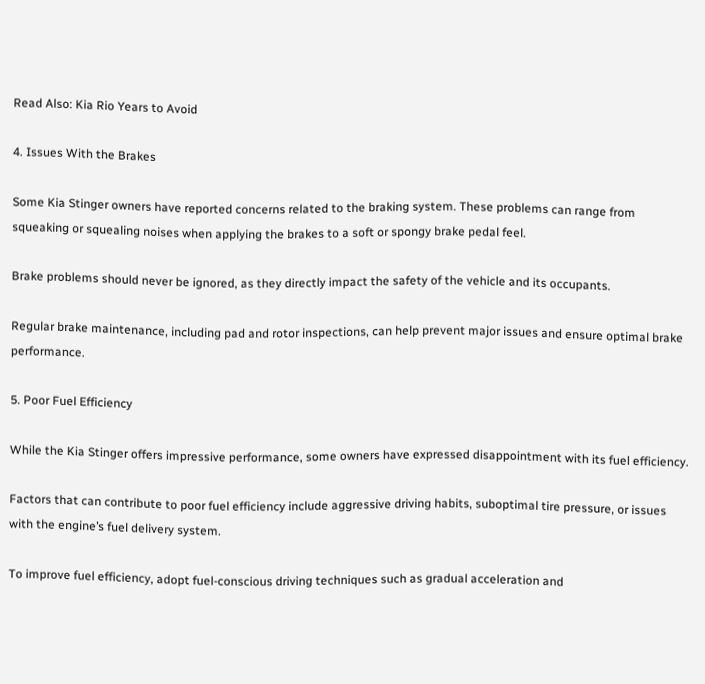Read Also: Kia Rio Years to Avoid

4. Issues With the Brakes

Some Kia Stinger owners have reported concerns related to the braking system. These problems can range from squeaking or squealing noises when applying the brakes to a soft or spongy brake pedal feel.

Brake problems should never be ignored, as they directly impact the safety of the vehicle and its occupants.

Regular brake maintenance, including pad and rotor inspections, can help prevent major issues and ensure optimal brake performance.

5. Poor Fuel Efficiency

While the Kia Stinger offers impressive performance, some owners have expressed disappointment with its fuel efficiency.

Factors that can contribute to poor fuel efficiency include aggressive driving habits, suboptimal tire pressure, or issues with the engine’s fuel delivery system.

To improve fuel efficiency, adopt fuel-conscious driving techniques such as gradual acceleration and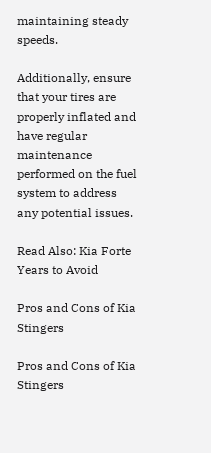maintaining steady speeds.

Additionally, ensure that your tires are properly inflated and have regular maintenance performed on the fuel system to address any potential issues.

Read Also: Kia Forte Years to Avoid

Pros and Cons of Kia Stingers

Pros and Cons of Kia Stingers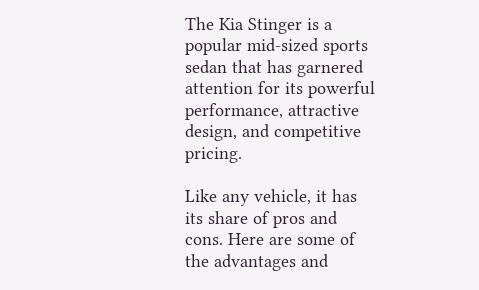The Kia Stinger is a popular mid-sized sports sedan that has garnered attention for its powerful performance, attractive design, and competitive pricing.

Like any vehicle, it has its share of pros and cons. Here are some of the advantages and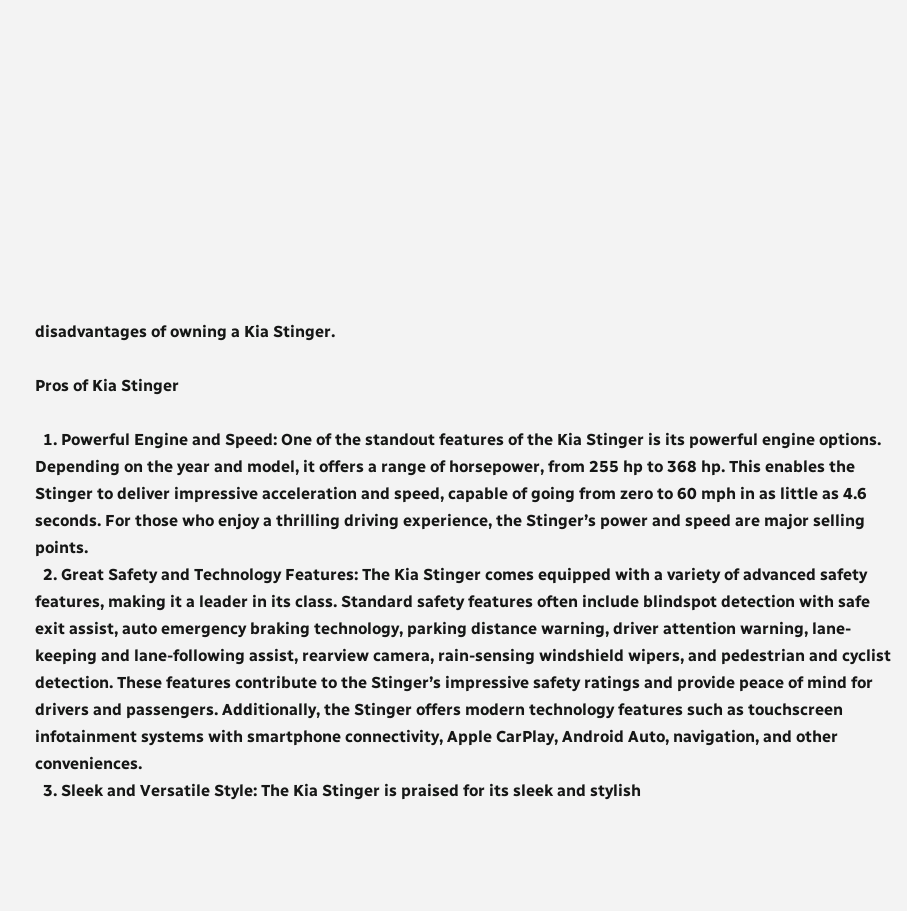disadvantages of owning a Kia Stinger.

Pros of Kia Stinger

  1. Powerful Engine and Speed: One of the standout features of the Kia Stinger is its powerful engine options. Depending on the year and model, it offers a range of horsepower, from 255 hp to 368 hp. This enables the Stinger to deliver impressive acceleration and speed, capable of going from zero to 60 mph in as little as 4.6 seconds. For those who enjoy a thrilling driving experience, the Stinger’s power and speed are major selling points.
  2. Great Safety and Technology Features: The Kia Stinger comes equipped with a variety of advanced safety features, making it a leader in its class. Standard safety features often include blindspot detection with safe exit assist, auto emergency braking technology, parking distance warning, driver attention warning, lane-keeping and lane-following assist, rearview camera, rain-sensing windshield wipers, and pedestrian and cyclist detection. These features contribute to the Stinger’s impressive safety ratings and provide peace of mind for drivers and passengers. Additionally, the Stinger offers modern technology features such as touchscreen infotainment systems with smartphone connectivity, Apple CarPlay, Android Auto, navigation, and other conveniences.
  3. Sleek and Versatile Style: The Kia Stinger is praised for its sleek and stylish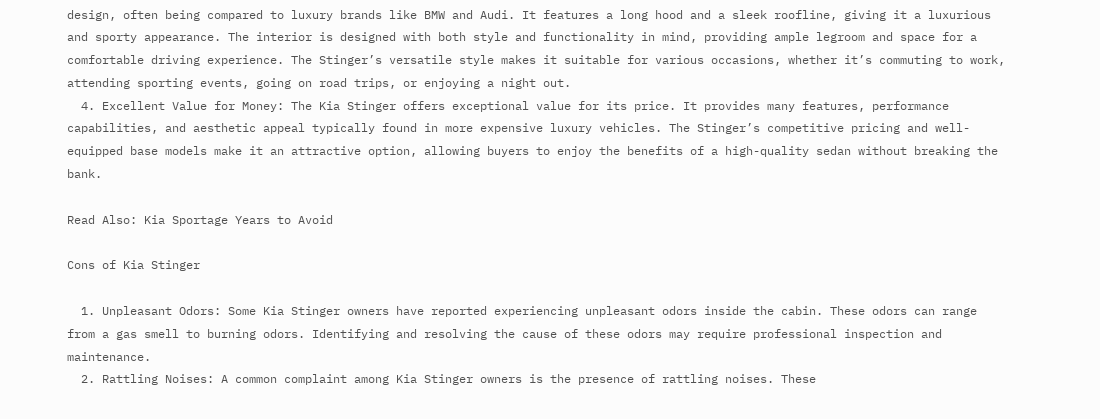design, often being compared to luxury brands like BMW and Audi. It features a long hood and a sleek roofline, giving it a luxurious and sporty appearance. The interior is designed with both style and functionality in mind, providing ample legroom and space for a comfortable driving experience. The Stinger’s versatile style makes it suitable for various occasions, whether it’s commuting to work, attending sporting events, going on road trips, or enjoying a night out.
  4. Excellent Value for Money: The Kia Stinger offers exceptional value for its price. It provides many features, performance capabilities, and aesthetic appeal typically found in more expensive luxury vehicles. The Stinger’s competitive pricing and well-equipped base models make it an attractive option, allowing buyers to enjoy the benefits of a high-quality sedan without breaking the bank.

Read Also: Kia Sportage Years to Avoid

Cons of Kia Stinger

  1. Unpleasant Odors: Some Kia Stinger owners have reported experiencing unpleasant odors inside the cabin. These odors can range from a gas smell to burning odors. Identifying and resolving the cause of these odors may require professional inspection and maintenance.
  2. Rattling Noises: A common complaint among Kia Stinger owners is the presence of rattling noises. These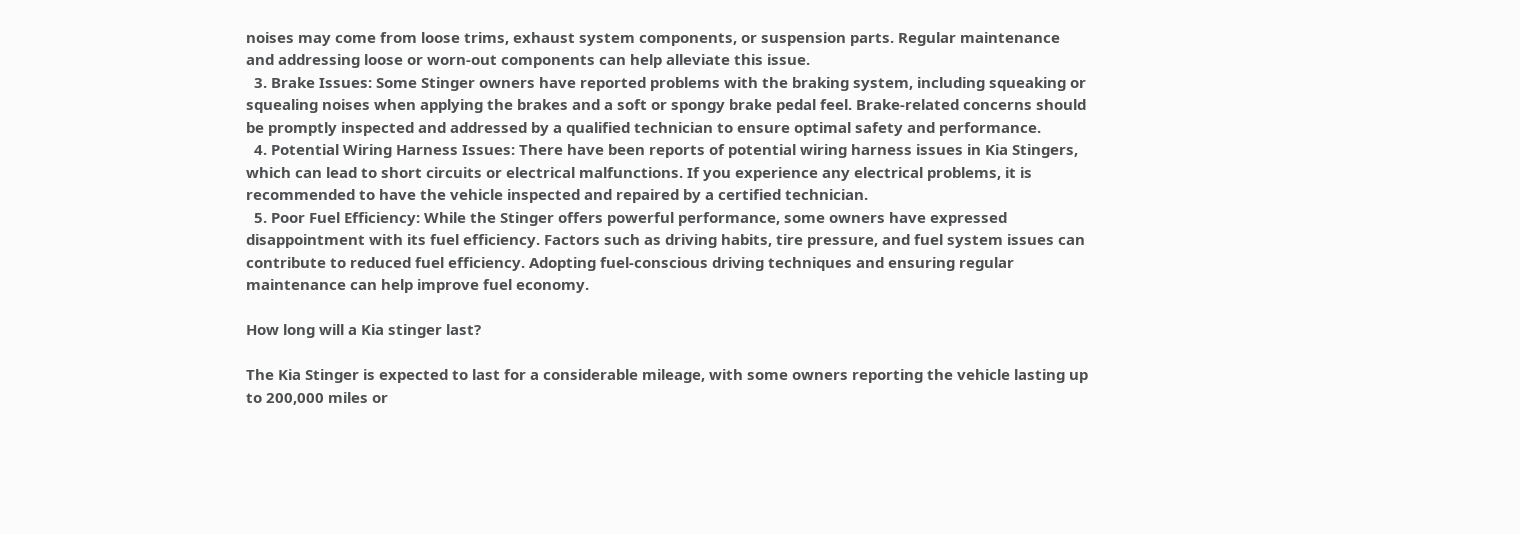noises may come from loose trims, exhaust system components, or suspension parts. Regular maintenance and addressing loose or worn-out components can help alleviate this issue.
  3. Brake Issues: Some Stinger owners have reported problems with the braking system, including squeaking or squealing noises when applying the brakes and a soft or spongy brake pedal feel. Brake-related concerns should be promptly inspected and addressed by a qualified technician to ensure optimal safety and performance.
  4. Potential Wiring Harness Issues: There have been reports of potential wiring harness issues in Kia Stingers, which can lead to short circuits or electrical malfunctions. If you experience any electrical problems, it is recommended to have the vehicle inspected and repaired by a certified technician.
  5. Poor Fuel Efficiency: While the Stinger offers powerful performance, some owners have expressed disappointment with its fuel efficiency. Factors such as driving habits, tire pressure, and fuel system issues can contribute to reduced fuel efficiency. Adopting fuel-conscious driving techniques and ensuring regular maintenance can help improve fuel economy.

How long will a Kia stinger last?

The Kia Stinger is expected to last for a considerable mileage, with some owners reporting the vehicle lasting up to 200,000 miles or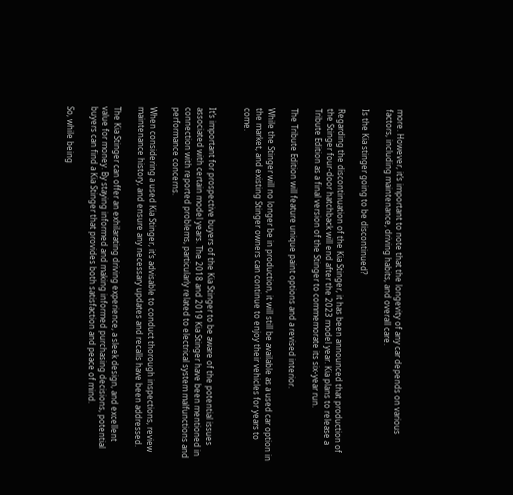more. However, it’s important to note that the longevity of any car depends on various factors, including maintenance, driving habits, and overall care.

Is the Kia stinger going to be discontinued?

Regarding the discontinuation of the Kia Stinger, it has been announced that production of the Stinger four-door hatchback will end after the 2023 model year. Kia plans to release a Tribute Edition as a final version of the Stinger to commemorate its six-year run.

The Tribute Edition will feature unique paint options and a revised interior.

While the Stinger will no longer be in production, it will still be available as a used car option in the market, and existing Stinger owners can continue to enjoy their vehicles for years to come.


It’s important for prospective buyers of the Kia Stinger to be aware of the potential issues associated with certain model years. The 2018 and 2019 Kia Stinger have been mentioned in connection with reported problems, particularly related to electrical system malfunctions and performance concerns.

When considering a used Kia Stinger, it’s advisable to conduct thorough inspections, review maintenance history, and ensure any necessary updates and recalls have been addressed.

The Kia Stinger can offer an exhilarating driving experience, a sleek design, and excellent value for money. By staying informed and making informed purchasing decisions, potential buyers can find a Kia Stinger that provides both satisfaction and peace of mind.

So, while being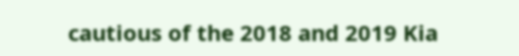cautious of the 2018 and 2019 Kia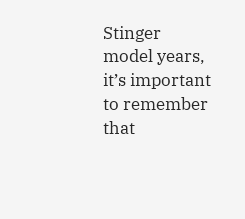Stinger model years, it’s important to remember that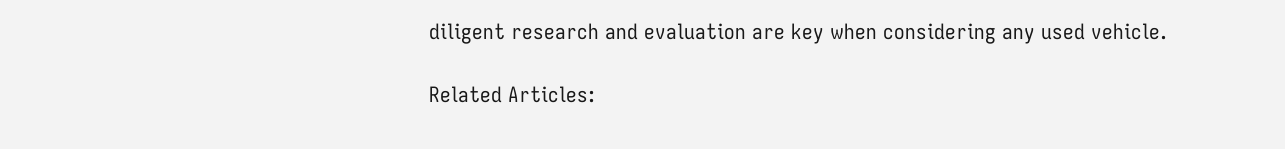diligent research and evaluation are key when considering any used vehicle.

Related Articles: